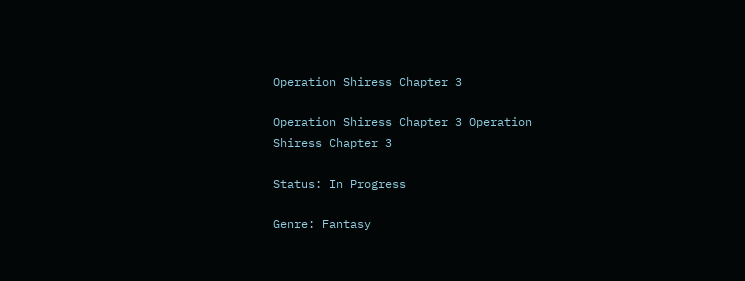Operation Shiress Chapter 3

Operation Shiress Chapter 3 Operation Shiress Chapter 3

Status: In Progress

Genre: Fantasy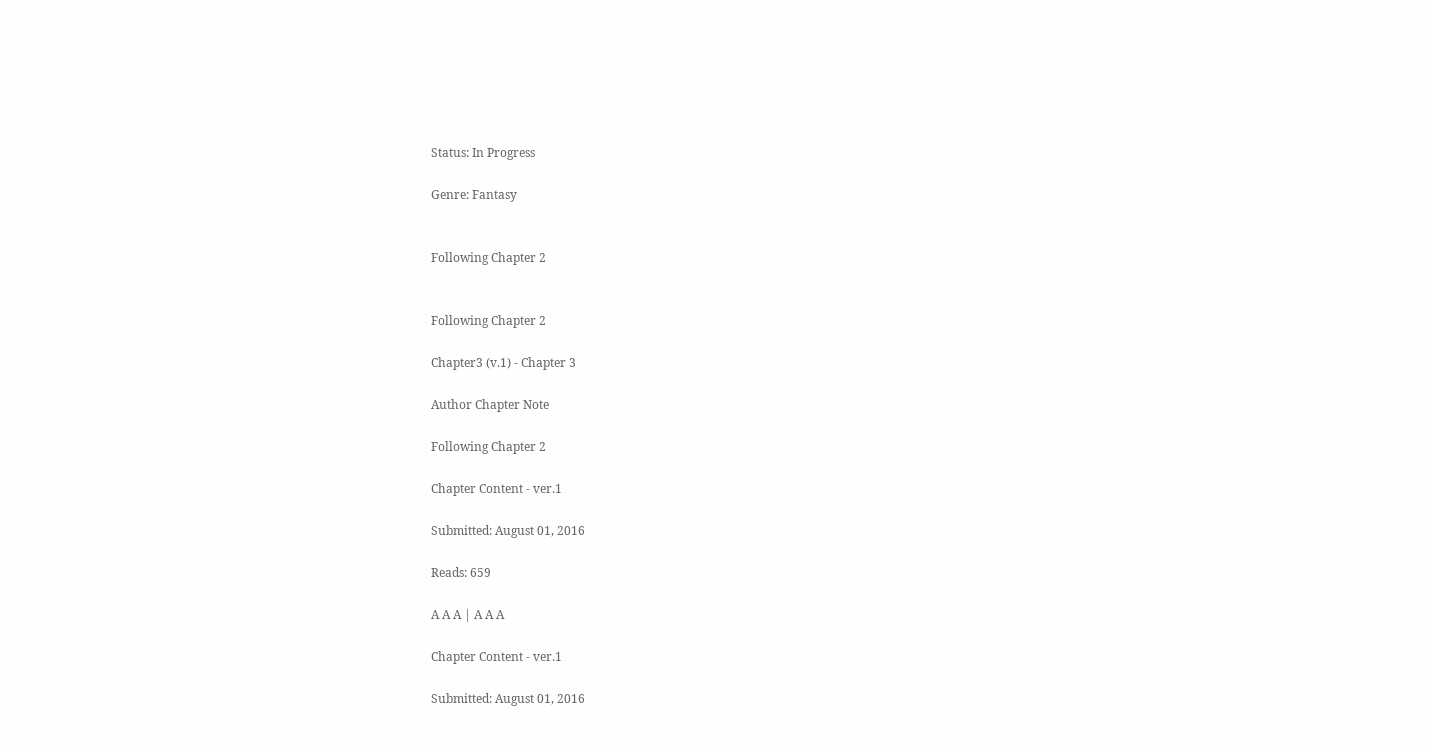Status: In Progress

Genre: Fantasy


Following Chapter 2


Following Chapter 2

Chapter3 (v.1) - Chapter 3

Author Chapter Note

Following Chapter 2

Chapter Content - ver.1

Submitted: August 01, 2016

Reads: 659

A A A | A A A

Chapter Content - ver.1

Submitted: August 01, 2016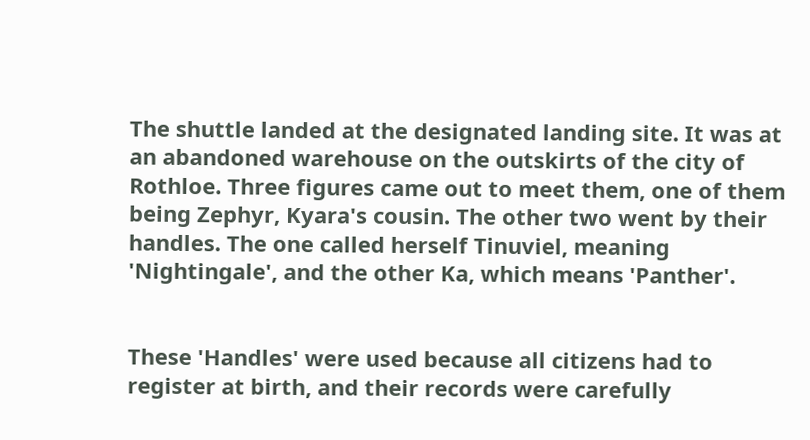The shuttle landed at the designated landing site. It was at an abandoned warehouse on the outskirts of the city of Rothloe. Three figures came out to meet them, one of them being Zephyr, Kyara's cousin. The other two went by their handles. The one called herself Tinuviel, meaning 'Nightingale', and the other Ka, which means 'Panther'.


These 'Handles' were used because all citizens had to register at birth, and their records were carefully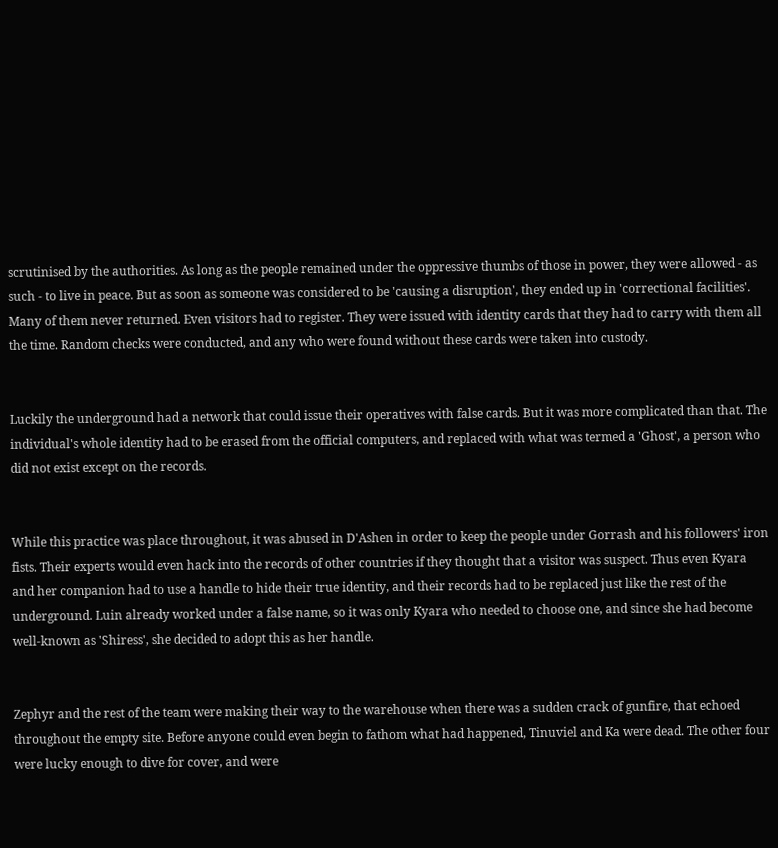scrutinised by the authorities. As long as the people remained under the oppressive thumbs of those in power, they were allowed - as such - to live in peace. But as soon as someone was considered to be 'causing a disruption', they ended up in 'correctional facilities'. Many of them never returned. Even visitors had to register. They were issued with identity cards that they had to carry with them all the time. Random checks were conducted, and any who were found without these cards were taken into custody.


Luckily the underground had a network that could issue their operatives with false cards. But it was more complicated than that. The individual's whole identity had to be erased from the official computers, and replaced with what was termed a 'Ghost', a person who did not exist except on the records.


While this practice was place throughout, it was abused in D'Ashen in order to keep the people under Gorrash and his followers' iron fists. Their experts would even hack into the records of other countries if they thought that a visitor was suspect. Thus even Kyara and her companion had to use a handle to hide their true identity, and their records had to be replaced just like the rest of the underground. Luin already worked under a false name, so it was only Kyara who needed to choose one, and since she had become well-known as 'Shiress', she decided to adopt this as her handle.


Zephyr and the rest of the team were making their way to the warehouse when there was a sudden crack of gunfire, that echoed throughout the empty site. Before anyone could even begin to fathom what had happened, Tinuviel and Ka were dead. The other four were lucky enough to dive for cover, and were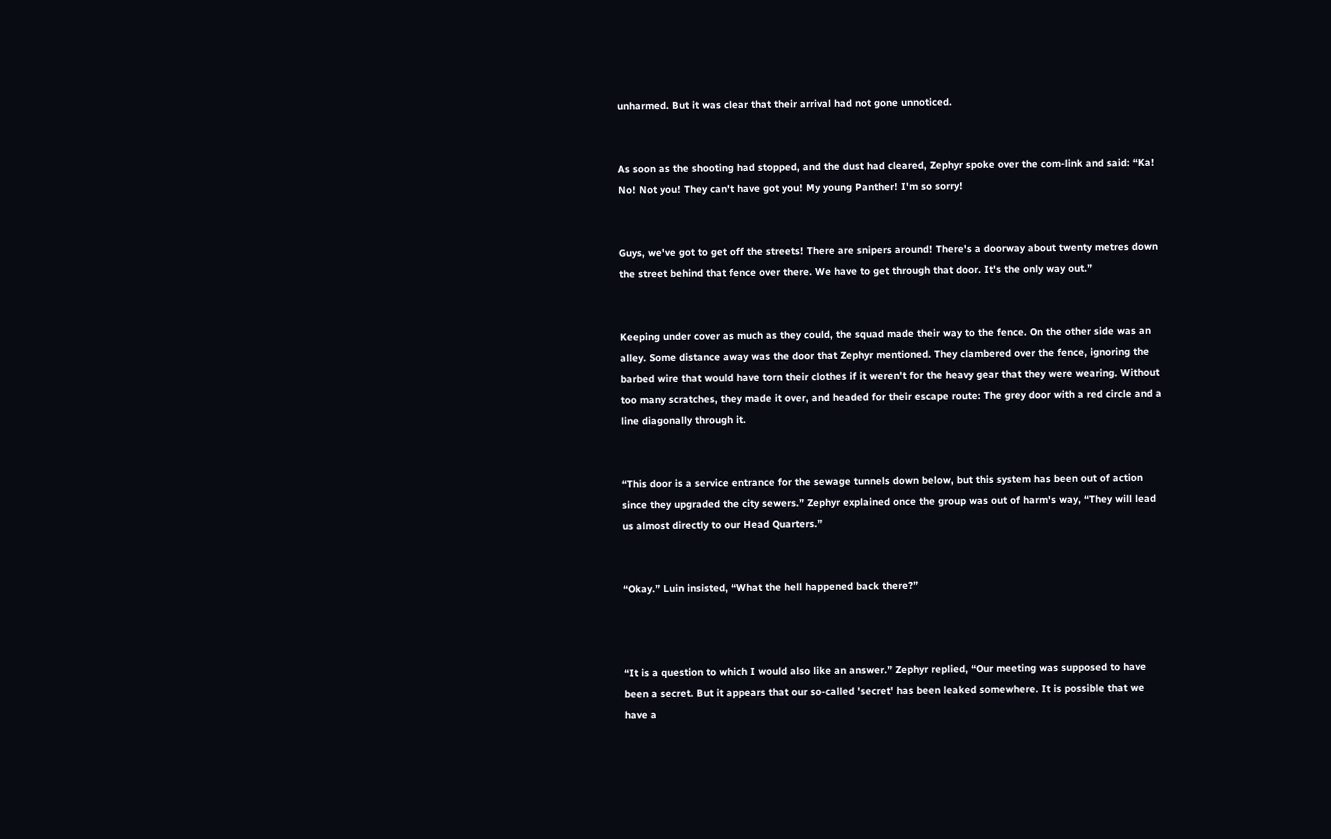unharmed. But it was clear that their arrival had not gone unnoticed.


As soon as the shooting had stopped, and the dust had cleared, Zephyr spoke over the com-link and said: “Ka! No! Not you! They can't have got you! My young Panther! I'm so sorry!


Guys, we've got to get off the streets! There are snipers around! There's a doorway about twenty metres down the street behind that fence over there. We have to get through that door. It's the only way out.”


Keeping under cover as much as they could, the squad made their way to the fence. On the other side was an alley. Some distance away was the door that Zephyr mentioned. They clambered over the fence, ignoring the barbed wire that would have torn their clothes if it weren't for the heavy gear that they were wearing. Without too many scratches, they made it over, and headed for their escape route: The grey door with a red circle and a line diagonally through it.


“This door is a service entrance for the sewage tunnels down below, but this system has been out of action since they upgraded the city sewers.” Zephyr explained once the group was out of harm's way, “They will lead us almost directly to our Head Quarters.”


“Okay.” Luin insisted, “What the hell happened back there?”



“It is a question to which I would also like an answer.” Zephyr replied, “Our meeting was supposed to have been a secret. But it appears that our so-called 'secret' has been leaked somewhere. It is possible that we have a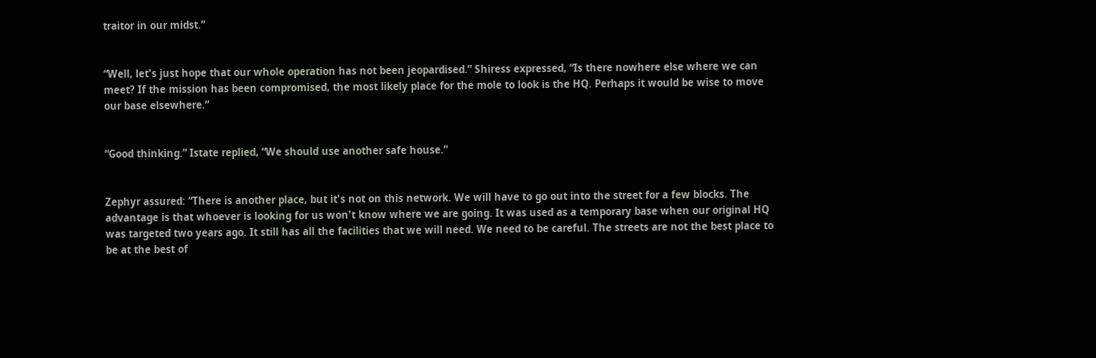traitor in our midst.”


“Well, let's just hope that our whole operation has not been jeopardised.” Shiress expressed, “Is there nowhere else where we can meet? If the mission has been compromised, the most likely place for the mole to look is the HQ. Perhaps it would be wise to move our base elsewhere.”


“Good thinking.” Istate replied, “We should use another safe house.”


Zephyr assured: “There is another place, but it's not on this network. We will have to go out into the street for a few blocks. The advantage is that whoever is looking for us won't know where we are going. It was used as a temporary base when our original HQ was targeted two years ago. It still has all the facilities that we will need. We need to be careful. The streets are not the best place to be at the best of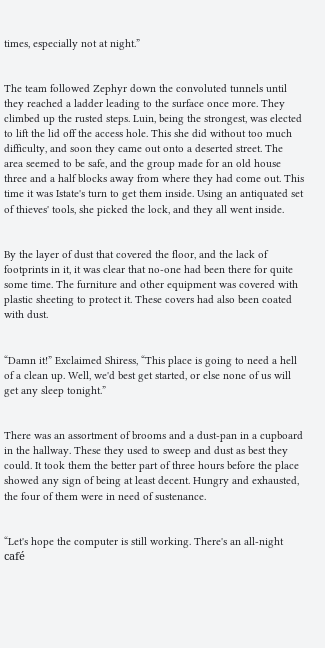times, especially not at night.”


The team followed Zephyr down the convoluted tunnels until they reached a ladder leading to the surface once more. They climbed up the rusted steps. Luin, being the strongest, was elected to lift the lid off the access hole. This she did without too much difficulty, and soon they came out onto a deserted street. The area seemed to be safe, and the group made for an old house three and a half blocks away from where they had come out. This time it was Istate's turn to get them inside. Using an antiquated set of thieves' tools, she picked the lock, and they all went inside.


By the layer of dust that covered the floor, and the lack of footprints in it, it was clear that no-one had been there for quite some time. The furniture and other equipment was covered with plastic sheeting to protect it. These covers had also been coated with dust.


“Damn it!” Exclaimed Shiress, “This place is going to need a hell of a clean up. Well, we'd best get started, or else none of us will get any sleep tonight.”


There was an assortment of brooms and a dust-pan in a cupboard in the hallway. These they used to sweep and dust as best they could. It took them the better part of three hours before the place showed any sign of being at least decent. Hungry and exhausted, the four of them were in need of sustenance.


“Let's hope the computer is still working. There's an all-night café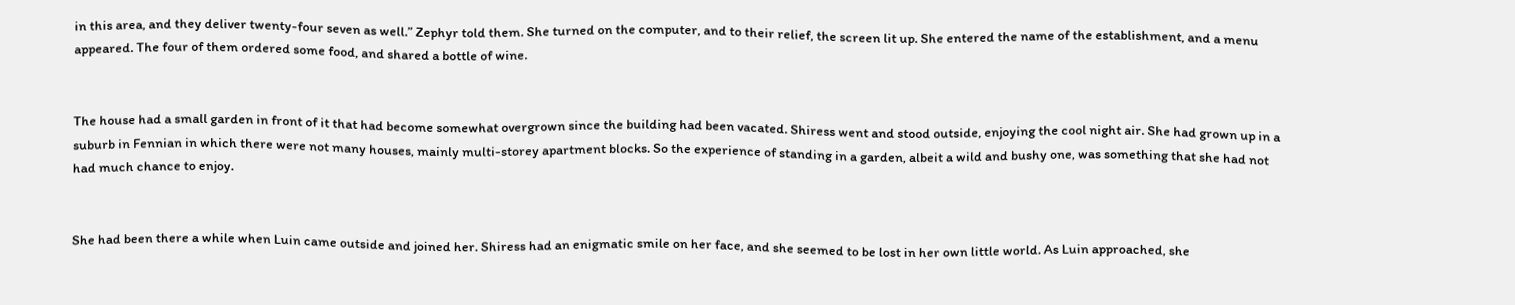in this area, and they deliver twenty-four seven as well.” Zephyr told them. She turned on the computer, and to their relief, the screen lit up. She entered the name of the establishment, and a menu appeared. The four of them ordered some food, and shared a bottle of wine.


The house had a small garden in front of it that had become somewhat overgrown since the building had been vacated. Shiress went and stood outside, enjoying the cool night air. She had grown up in a suburb in Fennian in which there were not many houses, mainly multi-storey apartment blocks. So the experience of standing in a garden, albeit a wild and bushy one, was something that she had not had much chance to enjoy.


She had been there a while when Luin came outside and joined her. Shiress had an enigmatic smile on her face, and she seemed to be lost in her own little world. As Luin approached, she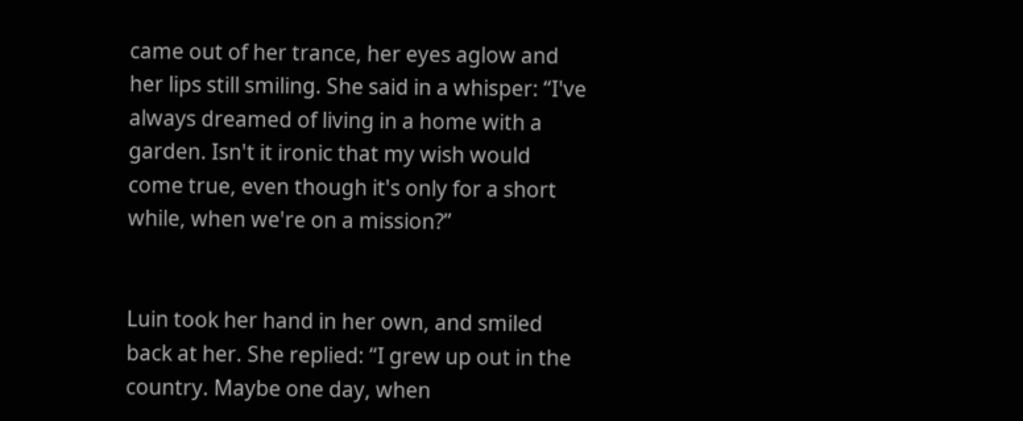came out of her trance, her eyes aglow and her lips still smiling. She said in a whisper: “I've always dreamed of living in a home with a garden. Isn't it ironic that my wish would come true, even though it's only for a short while, when we're on a mission?”


Luin took her hand in her own, and smiled back at her. She replied: “I grew up out in the country. Maybe one day, when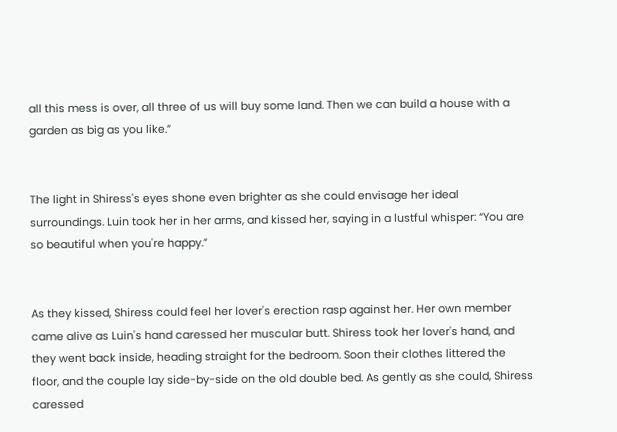all this mess is over, all three of us will buy some land. Then we can build a house with a garden as big as you like.”


The light in Shiress's eyes shone even brighter as she could envisage her ideal surroundings. Luin took her in her arms, and kissed her, saying in a lustful whisper: “You are so beautiful when you're happy.”


As they kissed, Shiress could feel her lover's erection rasp against her. Her own member came alive as Luin's hand caressed her muscular butt. Shiress took her lover's hand, and they went back inside, heading straight for the bedroom. Soon their clothes littered the floor, and the couple lay side-by-side on the old double bed. As gently as she could, Shiress caressed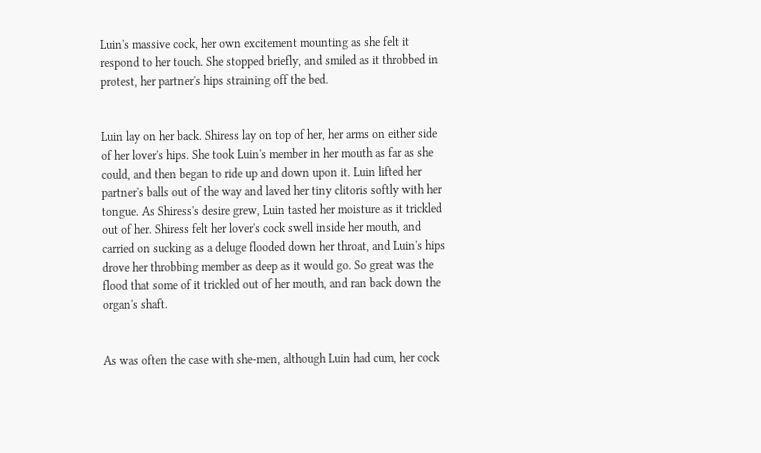Luin's massive cock, her own excitement mounting as she felt it respond to her touch. She stopped briefly, and smiled as it throbbed in protest, her partner's hips straining off the bed.


Luin lay on her back. Shiress lay on top of her, her arms on either side of her lover's hips. She took Luin's member in her mouth as far as she could, and then began to ride up and down upon it. Luin lifted her partner's balls out of the way and laved her tiny clitoris softly with her tongue. As Shiress's desire grew, Luin tasted her moisture as it trickled out of her. Shiress felt her lover's cock swell inside her mouth, and carried on sucking as a deluge flooded down her throat, and Luin's hips drove her throbbing member as deep as it would go. So great was the flood that some of it trickled out of her mouth, and ran back down the organ's shaft.


As was often the case with she-men, although Luin had cum, her cock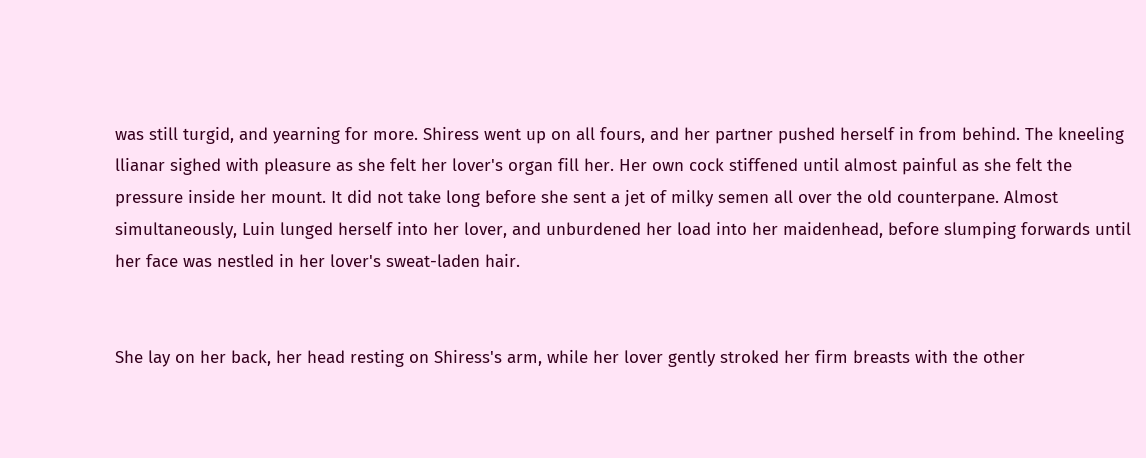was still turgid, and yearning for more. Shiress went up on all fours, and her partner pushed herself in from behind. The kneeling llianar sighed with pleasure as she felt her lover's organ fill her. Her own cock stiffened until almost painful as she felt the pressure inside her mount. It did not take long before she sent a jet of milky semen all over the old counterpane. Almost simultaneously, Luin lunged herself into her lover, and unburdened her load into her maidenhead, before slumping forwards until her face was nestled in her lover's sweat-laden hair.


She lay on her back, her head resting on Shiress's arm, while her lover gently stroked her firm breasts with the other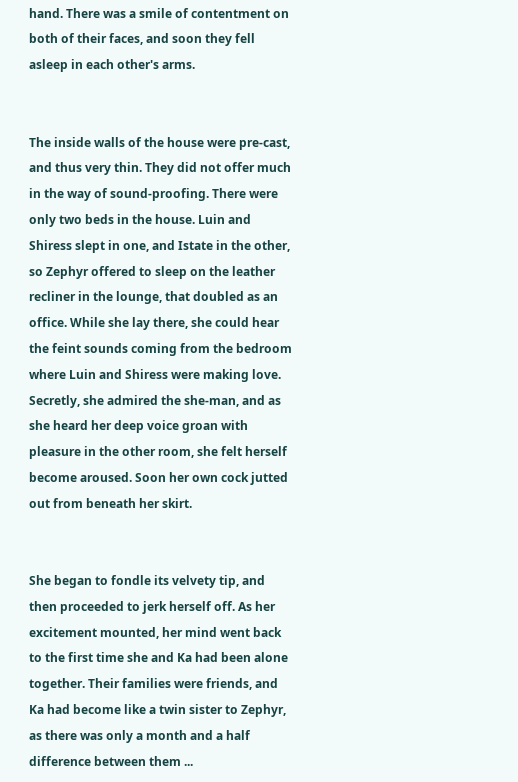hand. There was a smile of contentment on both of their faces, and soon they fell asleep in each other's arms.


The inside walls of the house were pre-cast, and thus very thin. They did not offer much in the way of sound-proofing. There were only two beds in the house. Luin and Shiress slept in one, and Istate in the other, so Zephyr offered to sleep on the leather recliner in the lounge, that doubled as an office. While she lay there, she could hear the feint sounds coming from the bedroom where Luin and Shiress were making love. Secretly, she admired the she-man, and as she heard her deep voice groan with pleasure in the other room, she felt herself become aroused. Soon her own cock jutted out from beneath her skirt.


She began to fondle its velvety tip, and then proceeded to jerk herself off. As her excitement mounted, her mind went back to the first time she and Ka had been alone together. Their families were friends, and Ka had become like a twin sister to Zephyr, as there was only a month and a half difference between them ...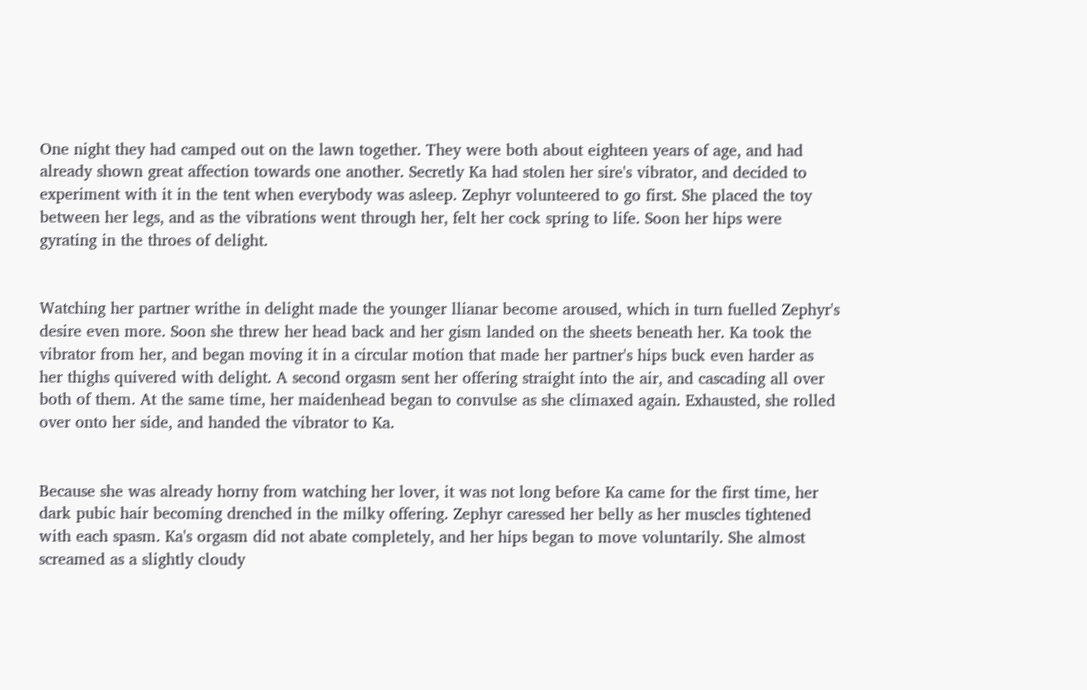One night they had camped out on the lawn together. They were both about eighteen years of age, and had already shown great affection towards one another. Secretly Ka had stolen her sire's vibrator, and decided to experiment with it in the tent when everybody was asleep. Zephyr volunteered to go first. She placed the toy between her legs, and as the vibrations went through her, felt her cock spring to life. Soon her hips were gyrating in the throes of delight.


Watching her partner writhe in delight made the younger llianar become aroused, which in turn fuelled Zephyr's desire even more. Soon she threw her head back and her gism landed on the sheets beneath her. Ka took the vibrator from her, and began moving it in a circular motion that made her partner's hips buck even harder as her thighs quivered with delight. A second orgasm sent her offering straight into the air, and cascading all over both of them. At the same time, her maidenhead began to convulse as she climaxed again. Exhausted, she rolled over onto her side, and handed the vibrator to Ka.


Because she was already horny from watching her lover, it was not long before Ka came for the first time, her dark pubic hair becoming drenched in the milky offering. Zephyr caressed her belly as her muscles tightened with each spasm. Ka's orgasm did not abate completely, and her hips began to move voluntarily. She almost screamed as a slightly cloudy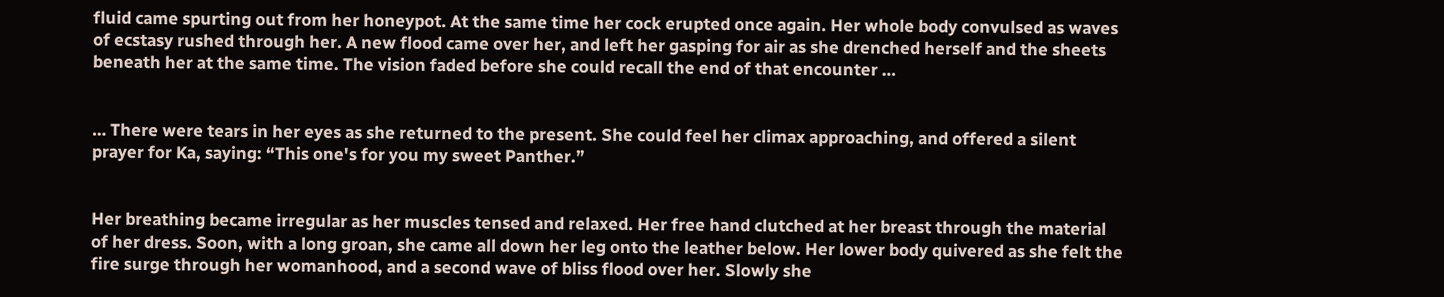fluid came spurting out from her honeypot. At the same time her cock erupted once again. Her whole body convulsed as waves of ecstasy rushed through her. A new flood came over her, and left her gasping for air as she drenched herself and the sheets beneath her at the same time. The vision faded before she could recall the end of that encounter …


… There were tears in her eyes as she returned to the present. She could feel her climax approaching, and offered a silent prayer for Ka, saying: “This one's for you my sweet Panther.”


Her breathing became irregular as her muscles tensed and relaxed. Her free hand clutched at her breast through the material of her dress. Soon, with a long groan, she came all down her leg onto the leather below. Her lower body quivered as she felt the fire surge through her womanhood, and a second wave of bliss flood over her. Slowly she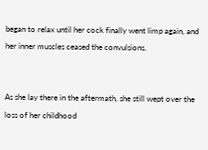began to relax until her cock finally went limp again, and her inner muscles ceased the convulsions.


As she lay there in the aftermath, she still wept over the loss of her childhood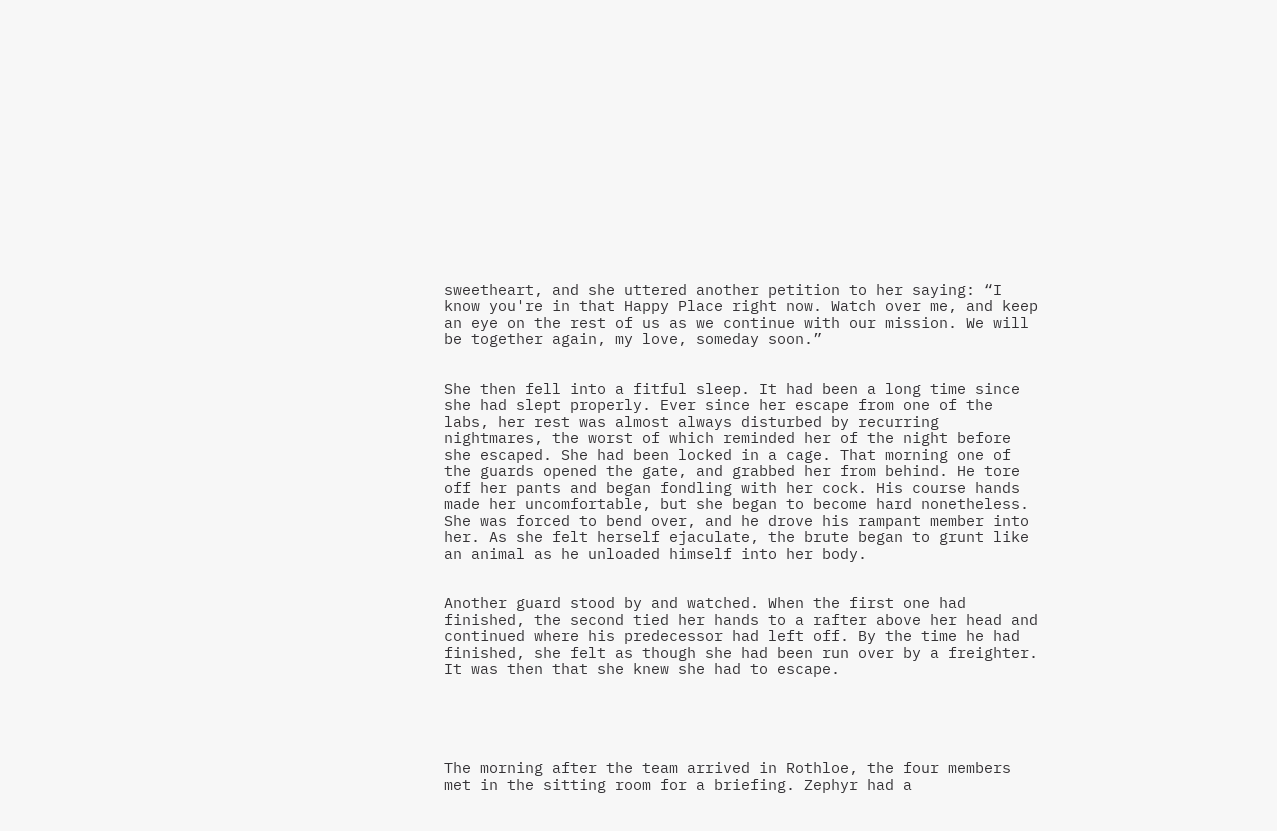sweetheart, and she uttered another petition to her saying: “I know you're in that Happy Place right now. Watch over me, and keep an eye on the rest of us as we continue with our mission. We will be together again, my love, someday soon.”


She then fell into a fitful sleep. It had been a long time since she had slept properly. Ever since her escape from one of the labs, her rest was almost always disturbed by recurring nightmares, the worst of which reminded her of the night before she escaped. She had been locked in a cage. That morning one of the guards opened the gate, and grabbed her from behind. He tore off her pants and began fondling with her cock. His course hands made her uncomfortable, but she began to become hard nonetheless. She was forced to bend over, and he drove his rampant member into her. As she felt herself ejaculate, the brute began to grunt like an animal as he unloaded himself into her body.


Another guard stood by and watched. When the first one had finished, the second tied her hands to a rafter above her head and continued where his predecessor had left off. By the time he had finished, she felt as though she had been run over by a freighter. It was then that she knew she had to escape.





The morning after the team arrived in Rothloe, the four members met in the sitting room for a briefing. Zephyr had a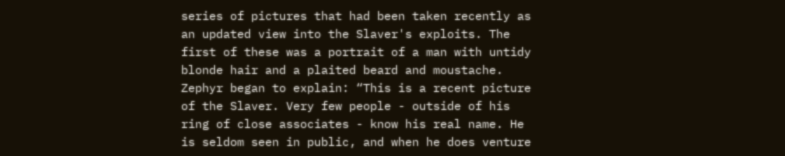series of pictures that had been taken recently as an updated view into the Slaver's exploits. The first of these was a portrait of a man with untidy blonde hair and a plaited beard and moustache. Zephyr began to explain: “This is a recent picture of the Slaver. Very few people - outside of his ring of close associates - know his real name. He is seldom seen in public, and when he does venture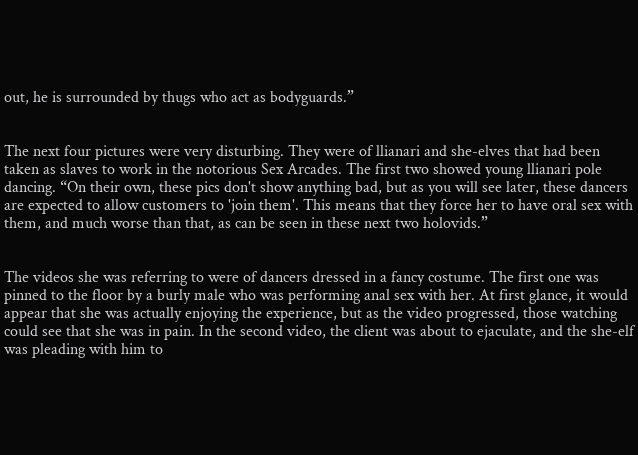out, he is surrounded by thugs who act as bodyguards.”


The next four pictures were very disturbing. They were of llianari and she-elves that had been taken as slaves to work in the notorious Sex Arcades. The first two showed young llianari pole dancing. “On their own, these pics don't show anything bad, but as you will see later, these dancers are expected to allow customers to 'join them'. This means that they force her to have oral sex with them, and much worse than that, as can be seen in these next two holovids.”


The videos she was referring to were of dancers dressed in a fancy costume. The first one was pinned to the floor by a burly male who was performing anal sex with her. At first glance, it would appear that she was actually enjoying the experience, but as the video progressed, those watching could see that she was in pain. In the second video, the client was about to ejaculate, and the she-elf was pleading with him to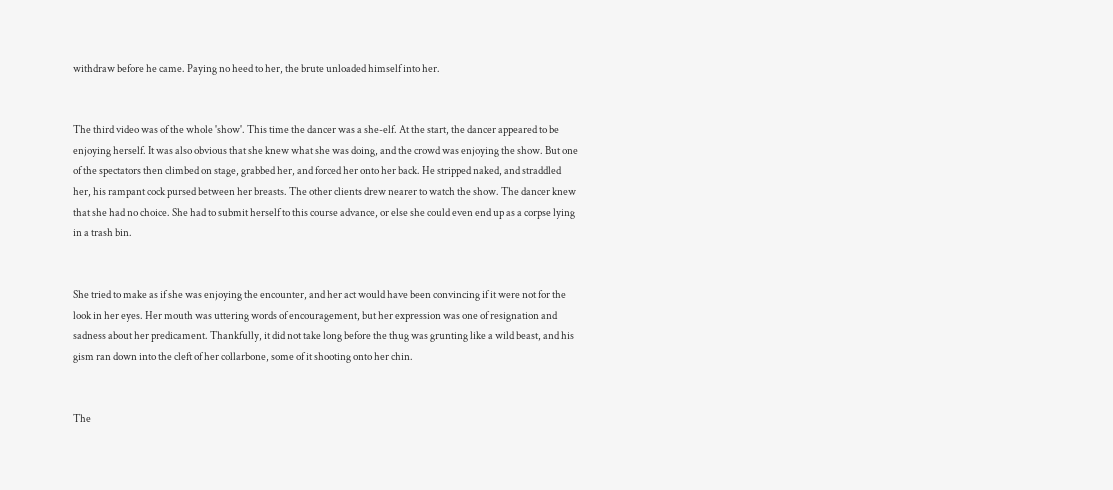withdraw before he came. Paying no heed to her, the brute unloaded himself into her.


The third video was of the whole 'show'. This time the dancer was a she-elf. At the start, the dancer appeared to be enjoying herself. It was also obvious that she knew what she was doing, and the crowd was enjoying the show. But one of the spectators then climbed on stage, grabbed her, and forced her onto her back. He stripped naked, and straddled her, his rampant cock pursed between her breasts. The other clients drew nearer to watch the show. The dancer knew that she had no choice. She had to submit herself to this course advance, or else she could even end up as a corpse lying in a trash bin.


She tried to make as if she was enjoying the encounter, and her act would have been convincing if it were not for the look in her eyes. Her mouth was uttering words of encouragement, but her expression was one of resignation and sadness about her predicament. Thankfully, it did not take long before the thug was grunting like a wild beast, and his gism ran down into the cleft of her collarbone, some of it shooting onto her chin.


The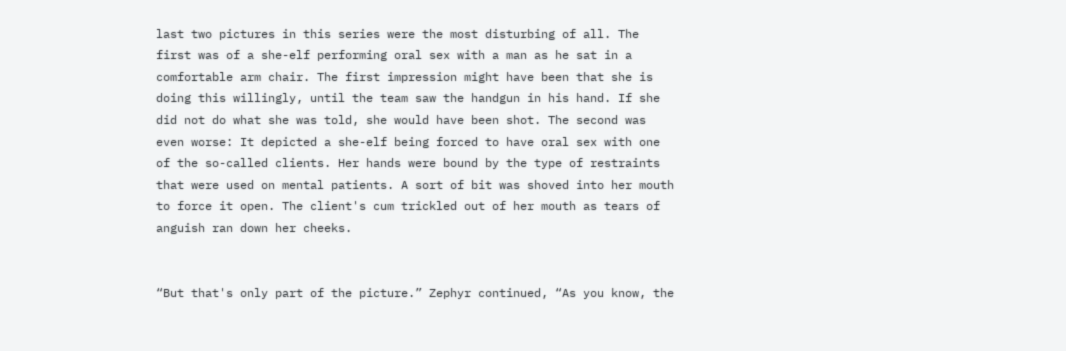last two pictures in this series were the most disturbing of all. The first was of a she-elf performing oral sex with a man as he sat in a comfortable arm chair. The first impression might have been that she is doing this willingly, until the team saw the handgun in his hand. If she did not do what she was told, she would have been shot. The second was even worse: It depicted a she-elf being forced to have oral sex with one of the so-called clients. Her hands were bound by the type of restraints that were used on mental patients. A sort of bit was shoved into her mouth to force it open. The client's cum trickled out of her mouth as tears of anguish ran down her cheeks.


“But that's only part of the picture.” Zephyr continued, “As you know, the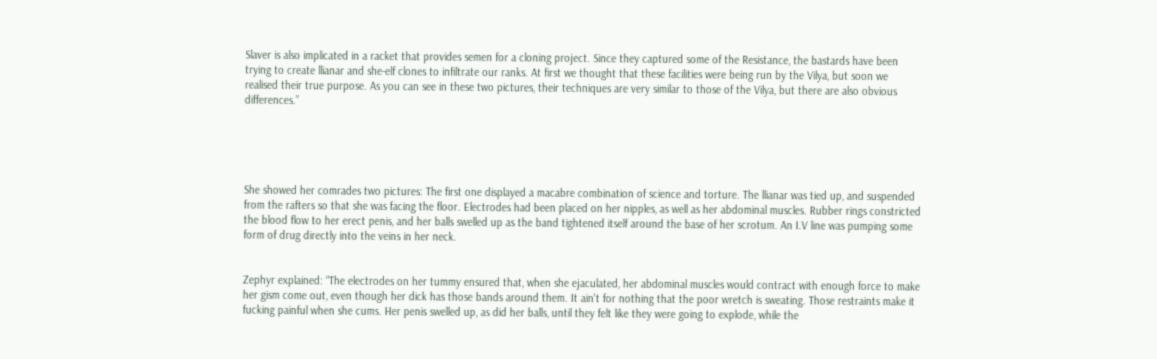Slaver is also implicated in a racket that provides semen for a cloning project. Since they captured some of the Resistance, the bastards have been trying to create llianar and she-elf clones to infiltrate our ranks. At first we thought that these facilities were being run by the Vilya, but soon we realised their true purpose. As you can see in these two pictures, their techniques are very similar to those of the Vilya, but there are also obvious differences.”





She showed her comrades two pictures: The first one displayed a macabre combination of science and torture. The llianar was tied up, and suspended from the rafters so that she was facing the floor. Electrodes had been placed on her nipples, as well as her abdominal muscles. Rubber rings constricted the blood flow to her erect penis, and her balls swelled up as the band tightened itself around the base of her scrotum. An I.V line was pumping some form of drug directly into the veins in her neck.


Zephyr explained: “The electrodes on her tummy ensured that, when she ejaculated, her abdominal muscles would contract with enough force to make her gism come out, even though her dick has those bands around them. It ain't for nothing that the poor wretch is sweating. Those restraints make it fucking painful when she cums. Her penis swelled up, as did her balls, until they felt like they were going to explode, while the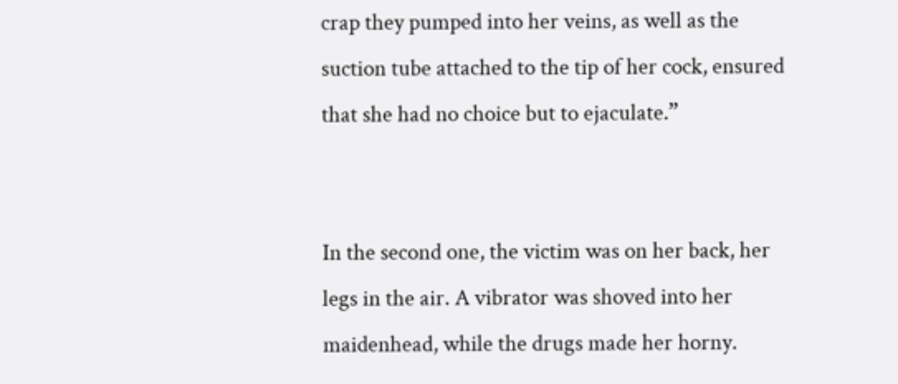crap they pumped into her veins, as well as the suction tube attached to the tip of her cock, ensured that she had no choice but to ejaculate.”


In the second one, the victim was on her back, her legs in the air. A vibrator was shoved into her maidenhead, while the drugs made her horny.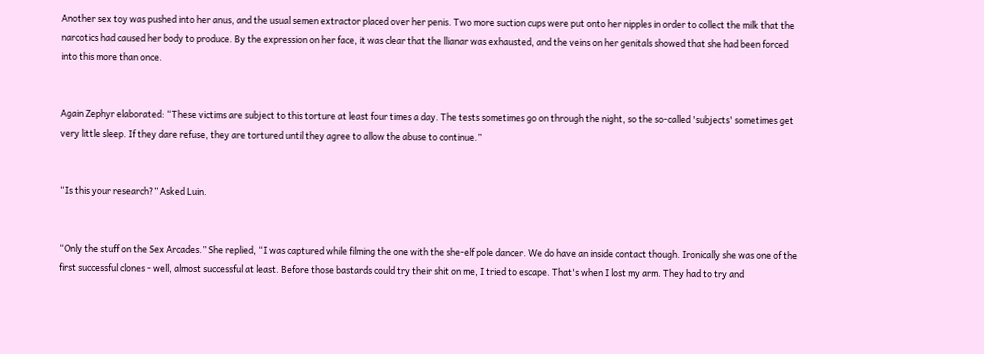Another sex toy was pushed into her anus, and the usual semen extractor placed over her penis. Two more suction cups were put onto her nipples in order to collect the milk that the narcotics had caused her body to produce. By the expression on her face, it was clear that the llianar was exhausted, and the veins on her genitals showed that she had been forced into this more than once.


Again Zephyr elaborated: “These victims are subject to this torture at least four times a day. The tests sometimes go on through the night, so the so-called 'subjects' sometimes get very little sleep. If they dare refuse, they are tortured until they agree to allow the abuse to continue.”


“Is this your research?” Asked Luin.


“Only the stuff on the Sex Arcades.” She replied, “I was captured while filming the one with the she-elf pole dancer. We do have an inside contact though. Ironically she was one of the first successful clones - well, almost successful at least. Before those bastards could try their shit on me, I tried to escape. That's when I lost my arm. They had to try and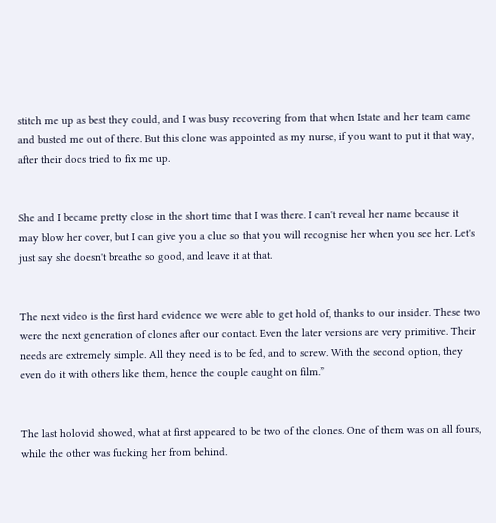stitch me up as best they could, and I was busy recovering from that when Istate and her team came and busted me out of there. But this clone was appointed as my nurse, if you want to put it that way, after their docs tried to fix me up.


She and I became pretty close in the short time that I was there. I can't reveal her name because it may blow her cover, but I can give you a clue so that you will recognise her when you see her. Let's just say she doesn't breathe so good, and leave it at that.


The next video is the first hard evidence we were able to get hold of, thanks to our insider. These two were the next generation of clones after our contact. Even the later versions are very primitive. Their needs are extremely simple. All they need is to be fed, and to screw. With the second option, they even do it with others like them, hence the couple caught on film.”


The last holovid showed, what at first appeared to be two of the clones. One of them was on all fours, while the other was fucking her from behind.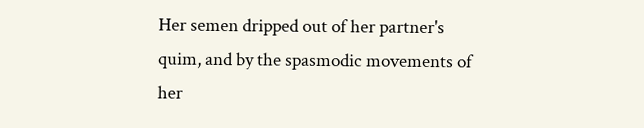Her semen dripped out of her partner's quim, and by the spasmodic movements of her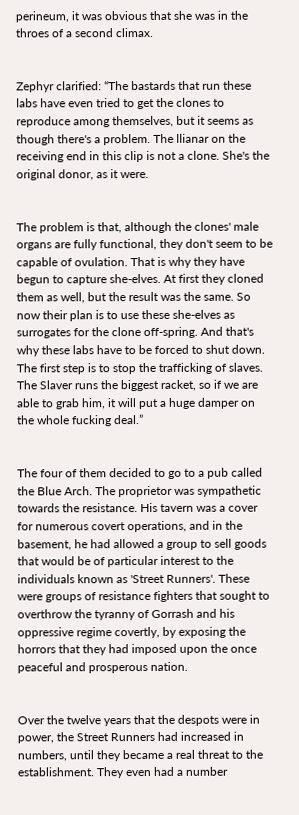perineum, it was obvious that she was in the throes of a second climax.


Zephyr clarified: “The bastards that run these labs have even tried to get the clones to reproduce among themselves, but it seems as though there's a problem. The llianar on the receiving end in this clip is not a clone. She's the original donor, as it were.


The problem is that, although the clones' male organs are fully functional, they don't seem to be capable of ovulation. That is why they have begun to capture she-elves. At first they cloned them as well, but the result was the same. So now their plan is to use these she-elves as surrogates for the clone off-spring. And that's why these labs have to be forced to shut down. The first step is to stop the trafficking of slaves. The Slaver runs the biggest racket, so if we are able to grab him, it will put a huge damper on the whole fucking deal.”


The four of them decided to go to a pub called the Blue Arch. The proprietor was sympathetic towards the resistance. His tavern was a cover for numerous covert operations, and in the basement, he had allowed a group to sell goods that would be of particular interest to the individuals known as 'Street Runners'. These were groups of resistance fighters that sought to overthrow the tyranny of Gorrash and his oppressive regime covertly, by exposing the horrors that they had imposed upon the once peaceful and prosperous nation.


Over the twelve years that the despots were in power, the Street Runners had increased in numbers, until they became a real threat to the establishment. They even had a number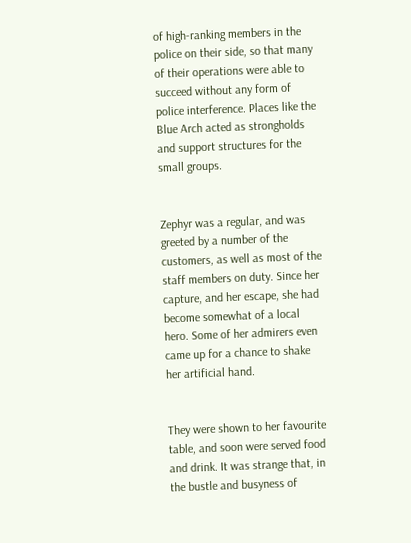of high-ranking members in the police on their side, so that many of their operations were able to succeed without any form of police interference. Places like the Blue Arch acted as strongholds and support structures for the small groups.


Zephyr was a regular, and was greeted by a number of the customers, as well as most of the staff members on duty. Since her capture, and her escape, she had become somewhat of a local hero. Some of her admirers even came up for a chance to shake her artificial hand.


They were shown to her favourite table, and soon were served food and drink. It was strange that, in the bustle and busyness of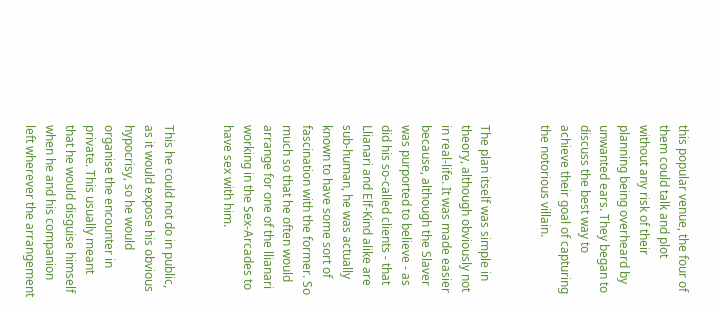this popular venue, the four of them could talk and plot without any risk of their planning being overheard by unwanted ears. They began to discuss the best way to achieve their goal of capturing the notorious villain.


The plan itself was simple in theory, although obviously not in real-life. It was made easier because, although the Slaver was purported to believe - as did his so-called clients - that Llianari and Elf-Kind alike are sub-human, he was actually known to have some sort of fascination with the former. So much so that he often would arrange for one of the llianari working in the Sex-Arcades to have sex with him.


This he could not do in public, as it would expose his obvious hypocrisy, so he would organise the encounter in private. This usually meant that he would disguise himself when he and his companion left wherever the arrangement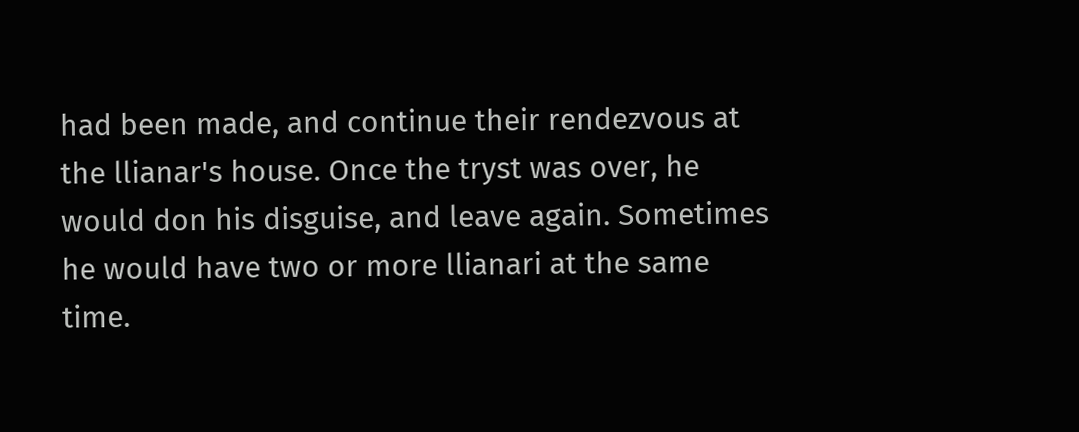had been made, and continue their rendezvous at the llianar's house. Once the tryst was over, he would don his disguise, and leave again. Sometimes he would have two or more llianari at the same time.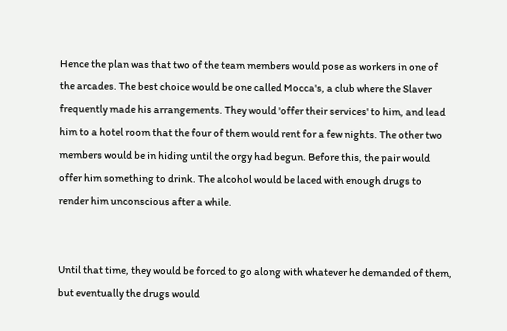Hence the plan was that two of the team members would pose as workers in one of the arcades. The best choice would be one called Mocca's, a club where the Slaver frequently made his arrangements. They would 'offer their services' to him, and lead him to a hotel room that the four of them would rent for a few nights. The other two members would be in hiding until the orgy had begun. Before this, the pair would offer him something to drink. The alcohol would be laced with enough drugs to render him unconscious after a while.


Until that time, they would be forced to go along with whatever he demanded of them, but eventually the drugs would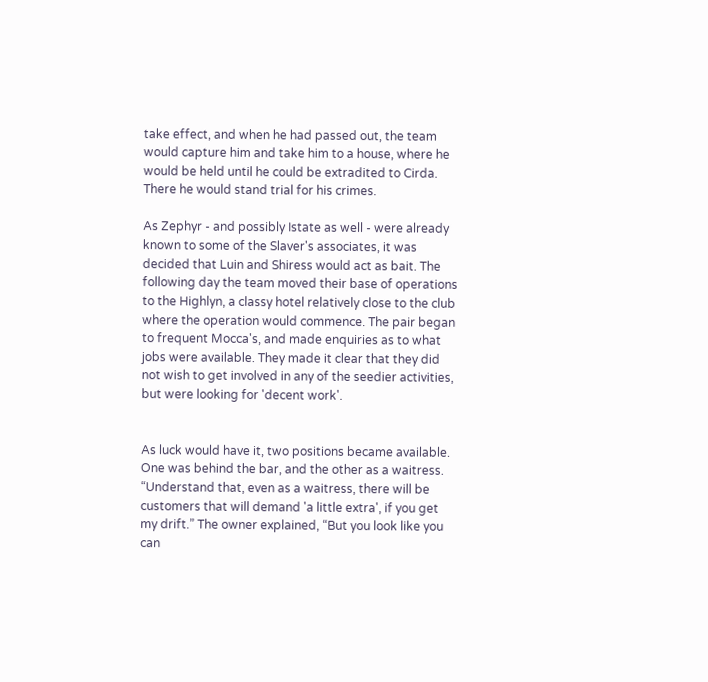take effect, and when he had passed out, the team would capture him and take him to a house, where he would be held until he could be extradited to Cirda. There he would stand trial for his crimes.

As Zephyr - and possibly Istate as well - were already known to some of the Slaver's associates, it was decided that Luin and Shiress would act as bait. The following day the team moved their base of operations to the Highlyn, a classy hotel relatively close to the club where the operation would commence. The pair began to frequent Mocca's, and made enquiries as to what jobs were available. They made it clear that they did not wish to get involved in any of the seedier activities, but were looking for 'decent work'.


As luck would have it, two positions became available. One was behind the bar, and the other as a waitress. “Understand that, even as a waitress, there will be customers that will demand 'a little extra', if you get my drift.” The owner explained, “But you look like you can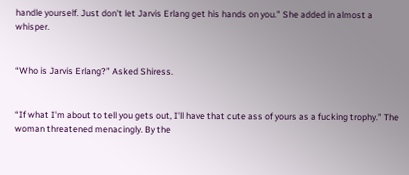handle yourself. Just don't let Jarvis Erlang get his hands on you.” She added in almost a whisper.


“Who is Jarvis Erlang?” Asked Shiress.


“If what I'm about to tell you gets out, I'll have that cute ass of yours as a fucking trophy.” The woman threatened menacingly. By the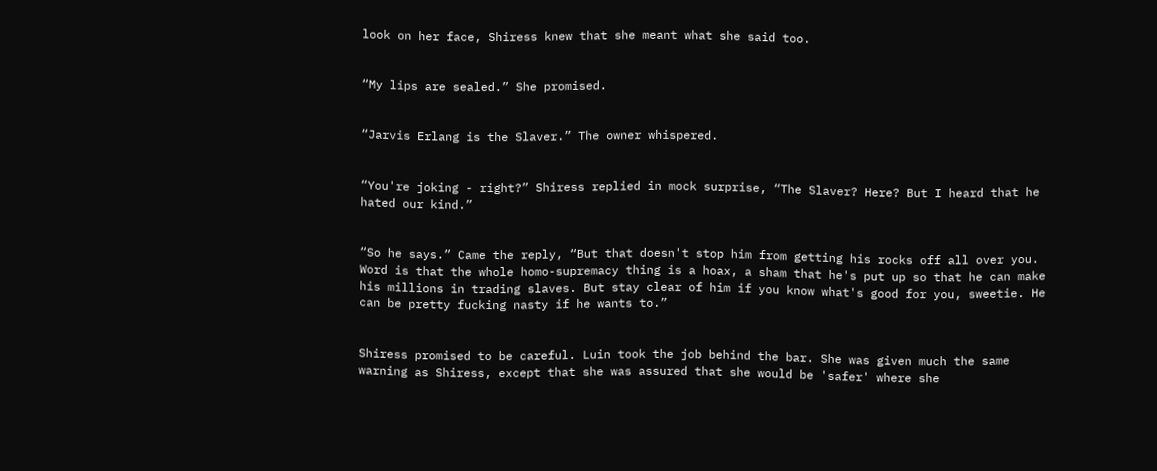look on her face, Shiress knew that she meant what she said too.


“My lips are sealed.” She promised.


“Jarvis Erlang is the Slaver.” The owner whispered.


“You're joking - right?” Shiress replied in mock surprise, “The Slaver? Here? But I heard that he hated our kind.”


“So he says.” Came the reply, “But that doesn't stop him from getting his rocks off all over you. Word is that the whole homo-supremacy thing is a hoax, a sham that he's put up so that he can make his millions in trading slaves. But stay clear of him if you know what's good for you, sweetie. He can be pretty fucking nasty if he wants to.”


Shiress promised to be careful. Luin took the job behind the bar. She was given much the same warning as Shiress, except that she was assured that she would be 'safer' where she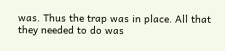was. Thus the trap was in place. All that they needed to do was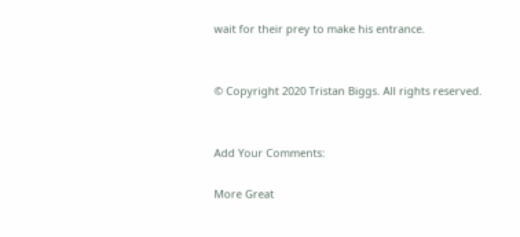wait for their prey to make his entrance.


© Copyright 2020 Tristan Biggs. All rights reserved.


Add Your Comments:

More Great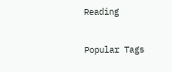Reading

Popular Tags